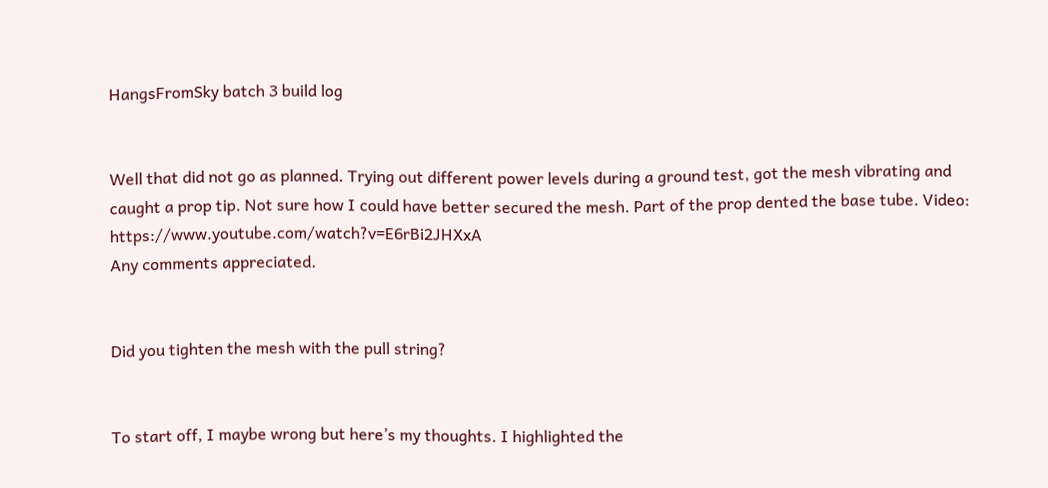HangsFromSky batch 3 build log


Well that did not go as planned. Trying out different power levels during a ground test, got the mesh vibrating and caught a prop tip. Not sure how I could have better secured the mesh. Part of the prop dented the base tube. Video: https://www.youtube.com/watch?v=E6rBi2JHXxA
Any comments appreciated.


Did you tighten the mesh with the pull string?


To start off, I maybe wrong but here’s my thoughts. I highlighted the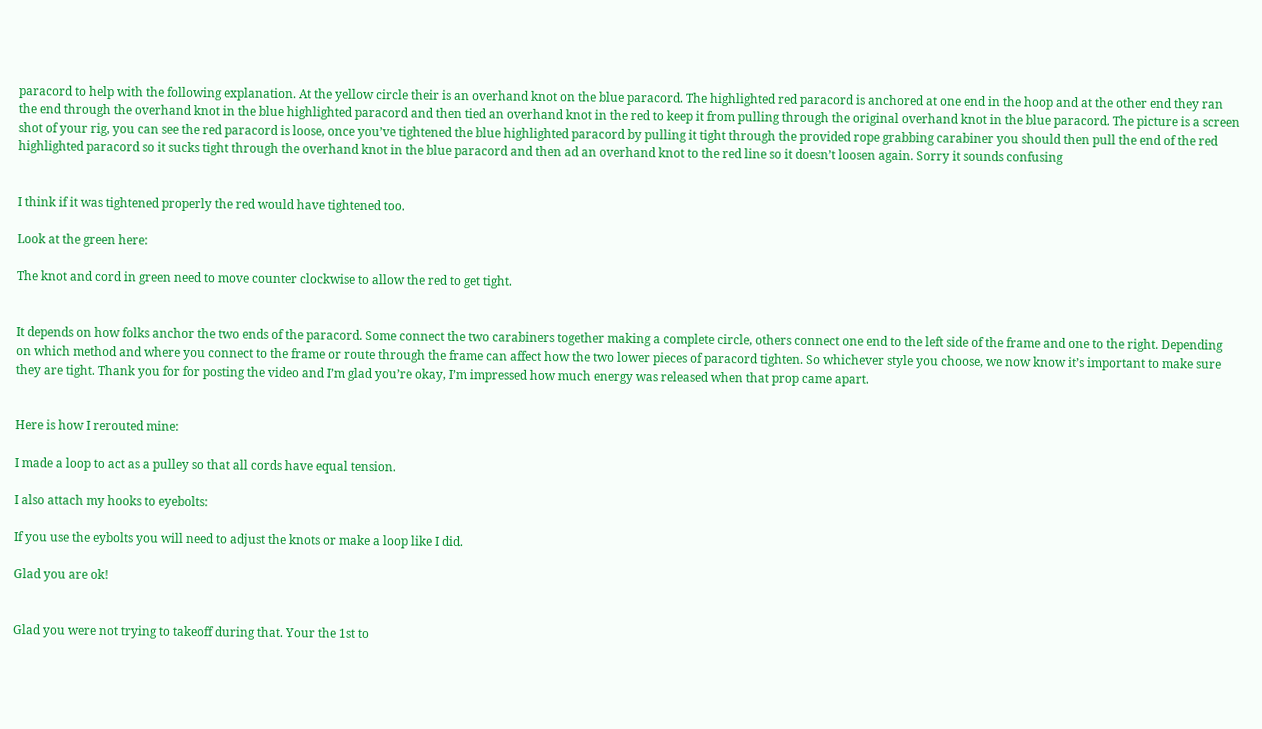paracord to help with the following explanation. At the yellow circle their is an overhand knot on the blue paracord. The highlighted red paracord is anchored at one end in the hoop and at the other end they ran the end through the overhand knot in the blue highlighted paracord and then tied an overhand knot in the red to keep it from pulling through the original overhand knot in the blue paracord. The picture is a screen shot of your rig, you can see the red paracord is loose, once you’ve tightened the blue highlighted paracord by pulling it tight through the provided rope grabbing carabiner you should then pull the end of the red highlighted paracord so it sucks tight through the overhand knot in the blue paracord and then ad an overhand knot to the red line so it doesn’t loosen again. Sorry it sounds confusing


I think if it was tightened properly the red would have tightened too.

Look at the green here:

The knot and cord in green need to move counter clockwise to allow the red to get tight.


It depends on how folks anchor the two ends of the paracord. Some connect the two carabiners together making a complete circle, others connect one end to the left side of the frame and one to the right. Depending on which method and where you connect to the frame or route through the frame can affect how the two lower pieces of paracord tighten. So whichever style you choose, we now know it’s important to make sure they are tight. Thank you for for posting the video and I’m glad you’re okay, I’m impressed how much energy was released when that prop came apart.


Here is how I rerouted mine:

I made a loop to act as a pulley so that all cords have equal tension.

I also attach my hooks to eyebolts:

If you use the eybolts you will need to adjust the knots or make a loop like I did.

Glad you are ok!


Glad you were not trying to takeoff during that. Your the 1st to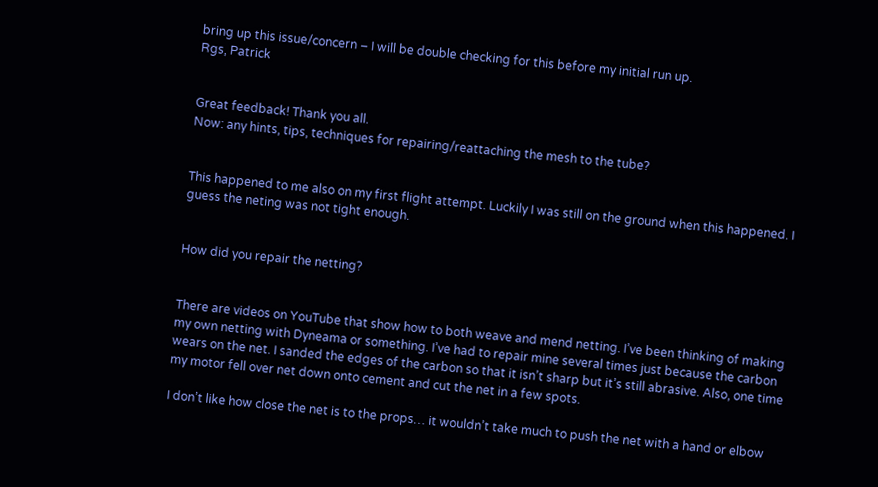bring up this issue/concern – I will be double checking for this before my initial run up.
Rgs, Patrick


Great feedback! Thank you all.
Now: any hints, tips, techniques for repairing/reattaching the mesh to the tube?


This happened to me also on my first flight attempt. Luckily I was still on the ground when this happened. I guess the neting was not tight enough.


How did you repair the netting?


There are videos on YouTube that show how to both weave and mend netting. I’ve been thinking of making my own netting with Dyneama or something. I’ve had to repair mine several times just because the carbon wears on the net. I sanded the edges of the carbon so that it isn’t sharp but it’s still abrasive. Also, one time my motor fell over net down onto cement and cut the net in a few spots.

I don’t like how close the net is to the props… it wouldn’t take much to push the net with a hand or elbow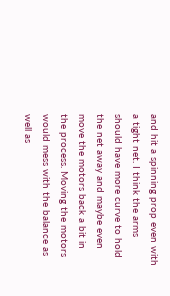and hit a spinning prop even with a tight net. I think the arms should have more curve to hold the net away and maybe even move the motors back a bit in the process. Moving the motors would mess with the balance as well as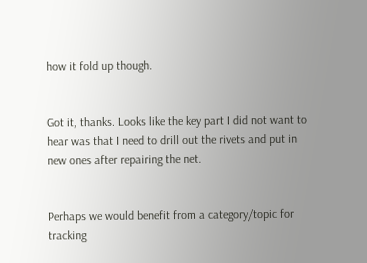how it fold up though.


Got it, thanks. Looks like the key part I did not want to hear was that I need to drill out the rivets and put in new ones after repairing the net.


Perhaps we would benefit from a category/topic for tracking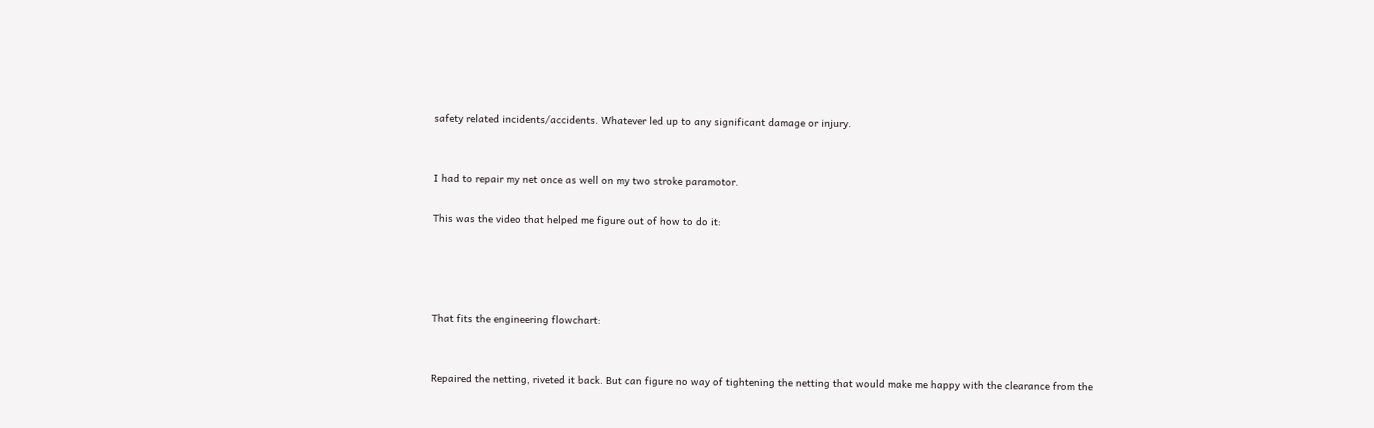safety related incidents/accidents. Whatever led up to any significant damage or injury.


I had to repair my net once as well on my two stroke paramotor.

This was the video that helped me figure out of how to do it:




That fits the engineering flowchart:


Repaired the netting, riveted it back. But can figure no way of tightening the netting that would make me happy with the clearance from the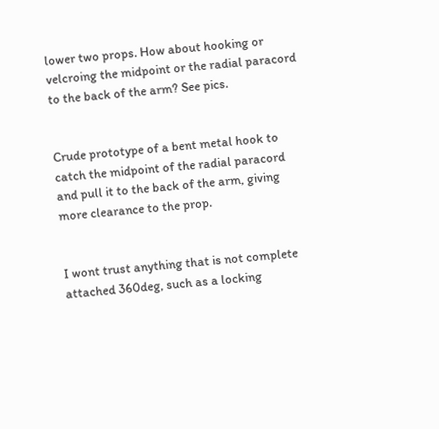lower two props. How about hooking or velcroing the midpoint or the radial paracord to the back of the arm? See pics.


Crude prototype of a bent metal hook to catch the midpoint of the radial paracord and pull it to the back of the arm, giving more clearance to the prop.


I wont trust anything that is not complete attached 360deg, such as a locking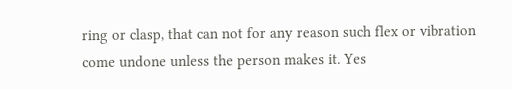ring or clasp, that can not for any reason such flex or vibration come undone unless the person makes it. Yes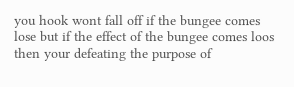you hook wont fall off if the bungee comes lose but if the effect of the bungee comes loos then your defeating the purpose of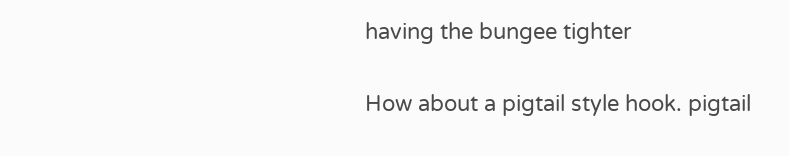having the bungee tighter


How about a pigtail style hook. pigtail